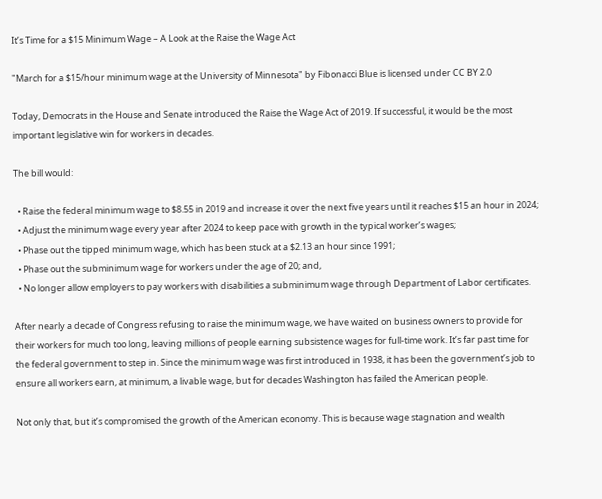It’s Time for a $15 Minimum Wage – A Look at the Raise the Wage Act

"March for a $15/hour minimum wage at the University of Minnesota" by Fibonacci Blue is licensed under CC BY 2.0

Today, Democrats in the House and Senate introduced the Raise the Wage Act of 2019. If successful, it would be the most important legislative win for workers in decades.

The bill would:

  • Raise the federal minimum wage to $8.55 in 2019 and increase it over the next five years until it reaches $15 an hour in 2024;
  • Adjust the minimum wage every year after 2024 to keep pace with growth in the typical worker’s wages;
  • Phase out the tipped minimum wage, which has been stuck at a $2.13 an hour since 1991;
  • Phase out the subminimum wage for workers under the age of 20; and,
  • No longer allow employers to pay workers with disabilities a subminimum wage through Department of Labor certificates.

After nearly a decade of Congress refusing to raise the minimum wage, we have waited on business owners to provide for their workers for much too long, leaving millions of people earning subsistence wages for full-time work. It’s far past time for the federal government to step in. Since the minimum wage was first introduced in 1938, it has been the government’s job to ensure all workers earn, at minimum, a livable wage, but for decades Washington has failed the American people.

Not only that, but it’s compromised the growth of the American economy. This is because wage stagnation and wealth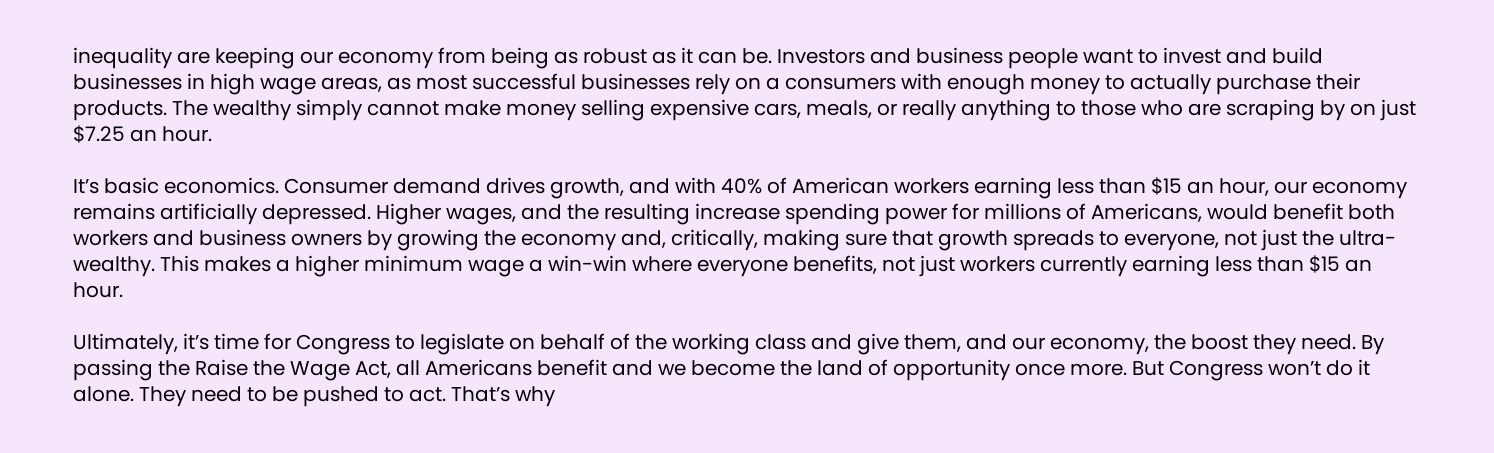inequality are keeping our economy from being as robust as it can be. Investors and business people want to invest and build businesses in high wage areas, as most successful businesses rely on a consumers with enough money to actually purchase their products. The wealthy simply cannot make money selling expensive cars, meals, or really anything to those who are scraping by on just $7.25 an hour.

It’s basic economics. Consumer demand drives growth, and with 40% of American workers earning less than $15 an hour, our economy remains artificially depressed. Higher wages, and the resulting increase spending power for millions of Americans, would benefit both workers and business owners by growing the economy and, critically, making sure that growth spreads to everyone, not just the ultra-wealthy. This makes a higher minimum wage a win-win where everyone benefits, not just workers currently earning less than $15 an hour.

Ultimately, it’s time for Congress to legislate on behalf of the working class and give them, and our economy, the boost they need. By passing the Raise the Wage Act, all Americans benefit and we become the land of opportunity once more. But Congress won’t do it alone. They need to be pushed to act. That’s why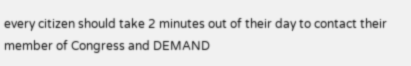every citizen should take 2 minutes out of their day to contact their member of Congress and DEMAND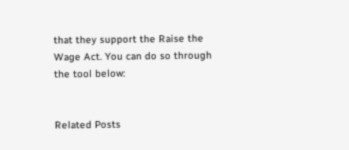that they support the Raise the Wage Act. You can do so through the tool below:


Related Posts